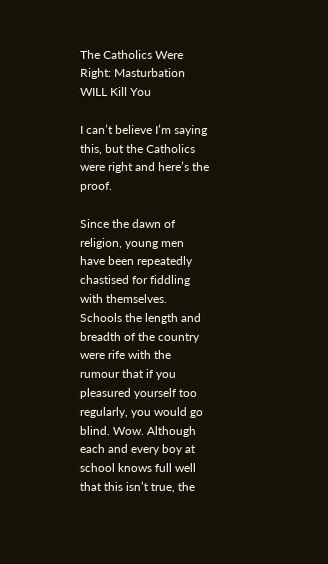The Catholics Were Right: Masturbation WILL Kill You

I can’t believe I’m saying this, but the Catholics were right and here’s the proof.

Since the dawn of religion, young men have been repeatedly chastised for fiddling with themselves. Schools the length and breadth of the country were rife with the rumour that if you pleasured yourself too regularly, you would go blind. Wow. Although each and every boy at school knows full well that this isn’t true, the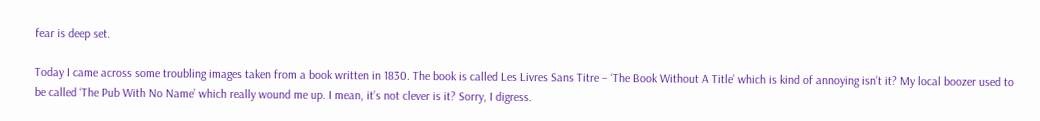fear is deep set.

Today I came across some troubling images taken from a book written in 1830. The book is called Les Livres Sans Titre – ‘The Book Without A Title’ which is kind of annoying isn’t it? My local boozer used to be called ‘The Pub With No Name’ which really wound me up. I mean, it’s not clever is it? Sorry, I digress.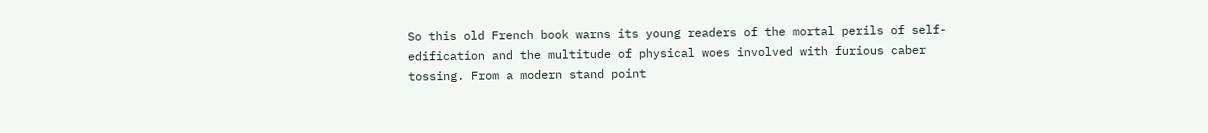So this old French book warns its young readers of the mortal perils of self-edification and the multitude of physical woes involved with furious caber tossing. From a modern stand point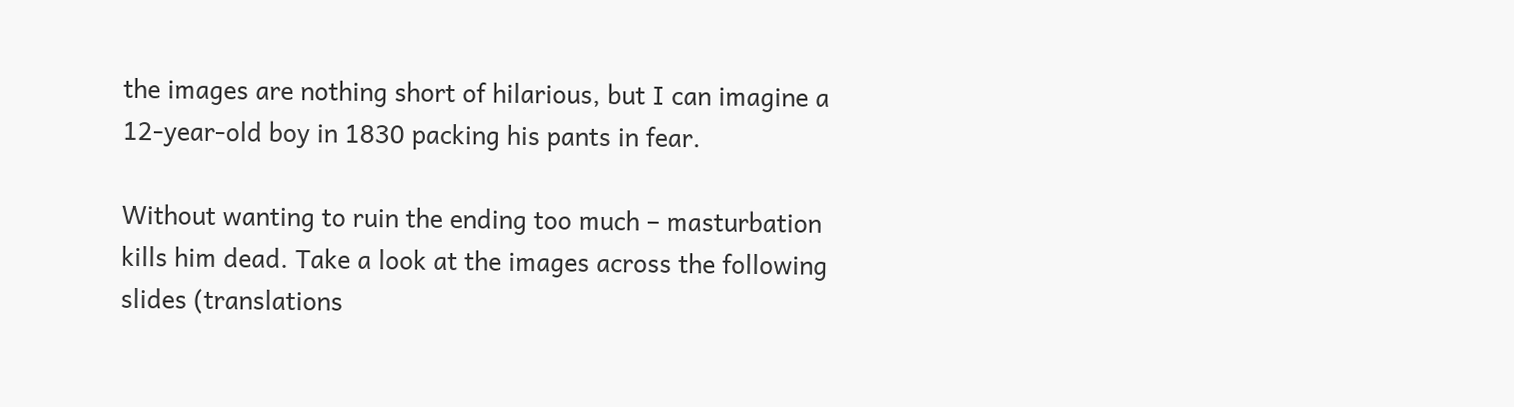the images are nothing short of hilarious, but I can imagine a 12-year-old boy in 1830 packing his pants in fear.

Without wanting to ruin the ending too much – masturbation kills him dead. Take a look at the images across the following slides (translations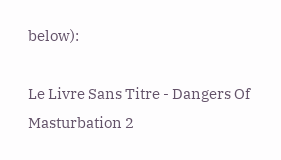below):

Le Livre Sans Titre - Dangers Of Masturbation 2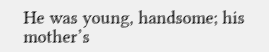He was young, handsome; his mother’s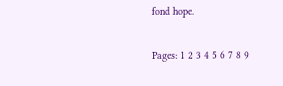fond hope.

Pages: 1 2 3 4 5 6 7 8 9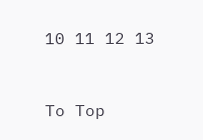10 11 12 13


To Top